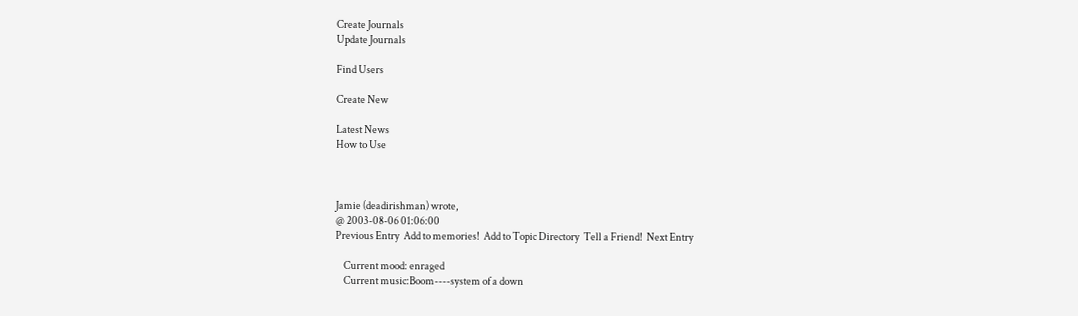Create Journals
Update Journals

Find Users

Create New

Latest News
How to Use



Jamie (deadirishman) wrote,
@ 2003-08-06 01:06:00
Previous Entry  Add to memories!  Add to Topic Directory  Tell a Friend!  Next Entry

    Current mood: enraged
    Current music:Boom----system of a down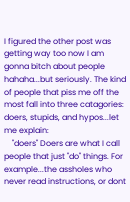I figured the other post was getting way too now I am gonna bitch about people hahaha...but seriously. The kind of people that piss me off the most fall into three catagories: doers, stupids, and hypos...let me explain:
    "doers" Doers are what I call people that just "do" things. For example...the assholes who never read instructions, or dont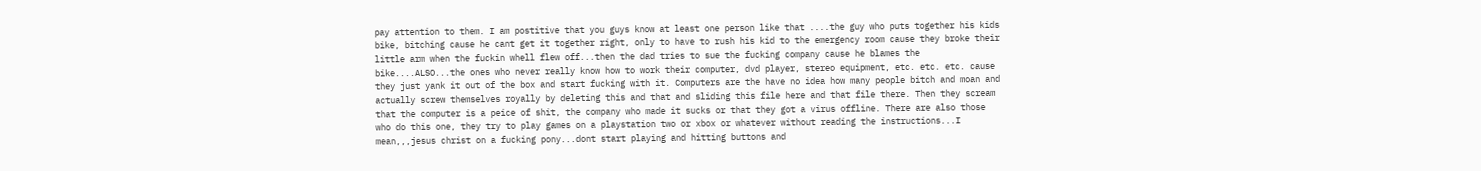pay attention to them. I am postitive that you guys know at least one person like that ....the guy who puts together his kids bike, bitching cause he cant get it together right, only to have to rush his kid to the emergency room cause they broke their little arm when the fuckin whell flew off...then the dad tries to sue the fucking company cause he blames the bike....ALSO...the ones who never really know how to work their computer, dvd player, stereo equipment, etc. etc. etc. cause they just yank it out of the box and start fucking with it. Computers are the have no idea how many people bitch and moan and actually screw themselves royally by deleting this and that and sliding this file here and that file there. Then they scream that the computer is a peice of shit, the company who made it sucks or that they got a virus offline. There are also those who do this one, they try to play games on a playstation two or xbox or whatever without reading the instructions...I mean,,,jesus christ on a fucking pony...dont start playing and hitting buttons and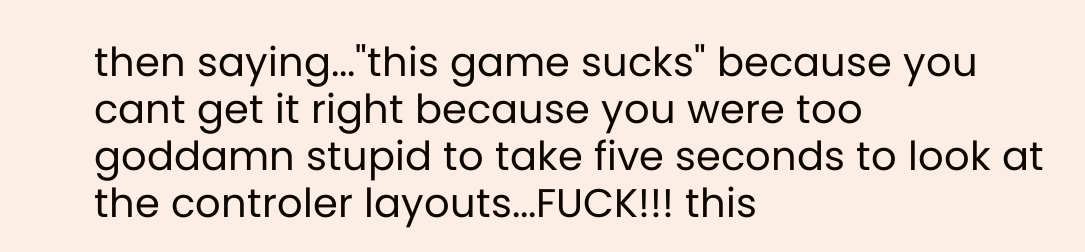then saying..."this game sucks" because you cant get it right because you were too goddamn stupid to take five seconds to look at the controler layouts...FUCK!!! this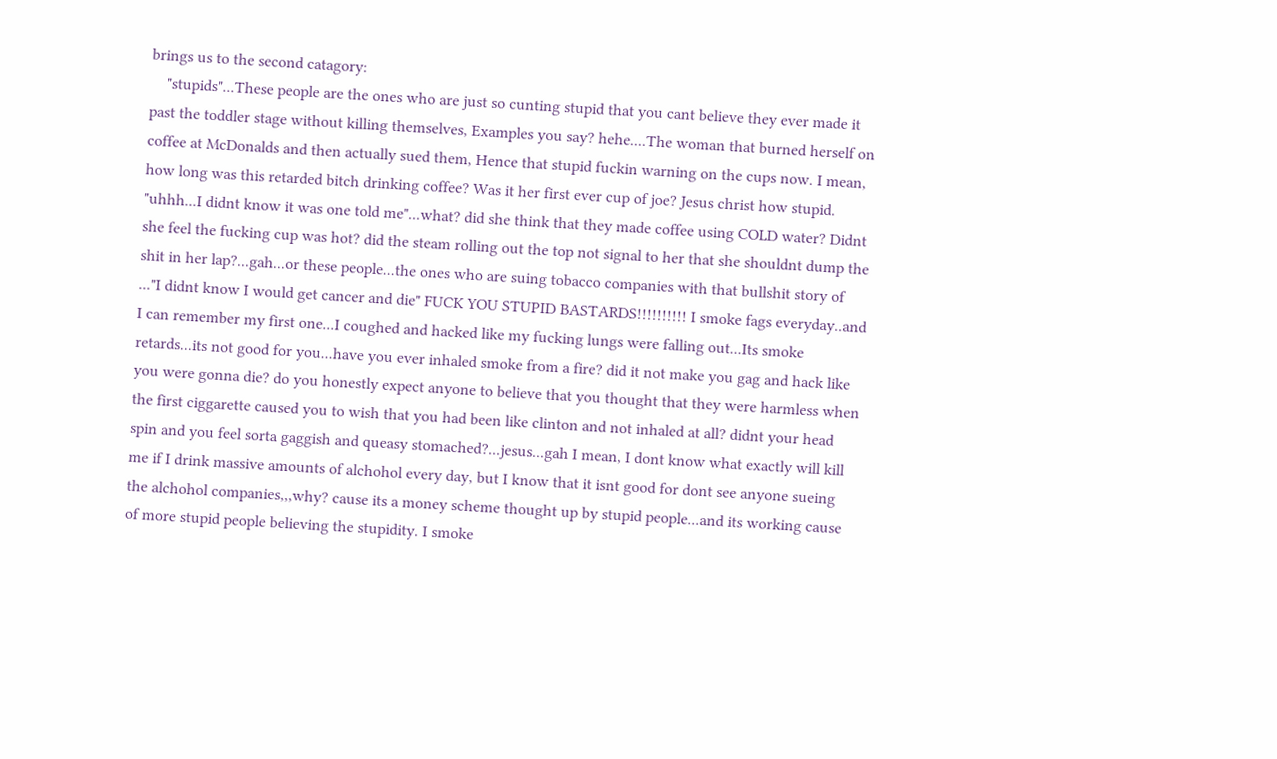brings us to the second catagory:
    "stupids"...These people are the ones who are just so cunting stupid that you cant believe they ever made it past the toddler stage without killing themselves, Examples you say? hehe....The woman that burned herself on coffee at McDonalds and then actually sued them, Hence that stupid fuckin warning on the cups now. I mean, how long was this retarded bitch drinking coffee? Was it her first ever cup of joe? Jesus christ how stupid. "uhhh...I didnt know it was one told me"...what? did she think that they made coffee using COLD water? Didnt she feel the fucking cup was hot? did the steam rolling out the top not signal to her that she shouldnt dump the shit in her lap?...gah...or these people...the ones who are suing tobacco companies with that bullshit story of ..."I didnt know I would get cancer and die" FUCK YOU STUPID BASTARDS!!!!!!!!!! I smoke fags everyday..and I can remember my first one...I coughed and hacked like my fucking lungs were falling out...Its smoke retards...its not good for you...have you ever inhaled smoke from a fire? did it not make you gag and hack like you were gonna die? do you honestly expect anyone to believe that you thought that they were harmless when the first ciggarette caused you to wish that you had been like clinton and not inhaled at all? didnt your head spin and you feel sorta gaggish and queasy stomached?...jesus...gah I mean, I dont know what exactly will kill me if I drink massive amounts of alchohol every day, but I know that it isnt good for dont see anyone sueing the alchohol companies,,,why? cause its a money scheme thought up by stupid people...and its working cause of more stupid people believing the stupidity. I smoke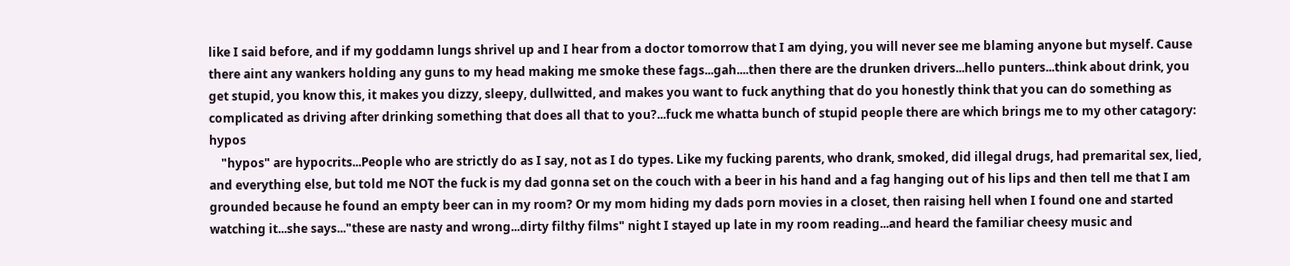like I said before, and if my goddamn lungs shrivel up and I hear from a doctor tomorrow that I am dying, you will never see me blaming anyone but myself. Cause there aint any wankers holding any guns to my head making me smoke these fags...gah....then there are the drunken drivers...hello punters...think about drink, you get stupid, you know this, it makes you dizzy, sleepy, dullwitted, and makes you want to fuck anything that do you honestly think that you can do something as complicated as driving after drinking something that does all that to you?...fuck me whatta bunch of stupid people there are which brings me to my other catagory: hypos
    "hypos" are hypocrits...People who are strictly do as I say, not as I do types. Like my fucking parents, who drank, smoked, did illegal drugs, had premarital sex, lied, and everything else, but told me NOT the fuck is my dad gonna set on the couch with a beer in his hand and a fag hanging out of his lips and then tell me that I am grounded because he found an empty beer can in my room? Or my mom hiding my dads porn movies in a closet, then raising hell when I found one and started watching it...she says..."these are nasty and wrong...dirty filthy films" night I stayed up late in my room reading...and heard the familiar cheesy music and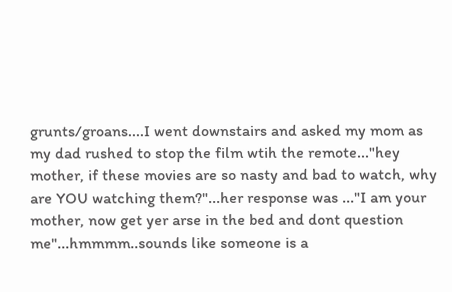grunts/groans....I went downstairs and asked my mom as my dad rushed to stop the film wtih the remote..."hey mother, if these movies are so nasty and bad to watch, why are YOU watching them?"...her response was ..."I am your mother, now get yer arse in the bed and dont question me"...hmmmm..sounds like someone is a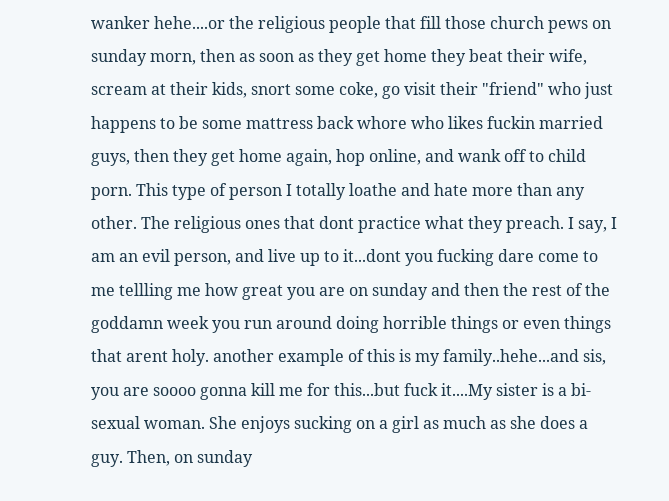wanker hehe....or the religious people that fill those church pews on sunday morn, then as soon as they get home they beat their wife, scream at their kids, snort some coke, go visit their "friend" who just happens to be some mattress back whore who likes fuckin married guys, then they get home again, hop online, and wank off to child porn. This type of person I totally loathe and hate more than any other. The religious ones that dont practice what they preach. I say, I am an evil person, and live up to it...dont you fucking dare come to me tellling me how great you are on sunday and then the rest of the goddamn week you run around doing horrible things or even things that arent holy. another example of this is my family..hehe...and sis, you are soooo gonna kill me for this...but fuck it....My sister is a bi-sexual woman. She enjoys sucking on a girl as much as she does a guy. Then, on sunday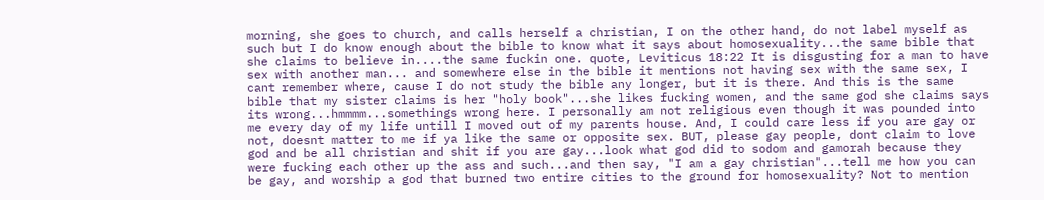morning, she goes to church, and calls herself a christian, I on the other hand, do not label myself as such but I do know enough about the bible to know what it says about homosexuality...the same bible that she claims to believe in....the same fuckin one. quote, Leviticus 18:22 It is disgusting for a man to have sex with another man... and somewhere else in the bible it mentions not having sex with the same sex, I cant remember where, cause I do not study the bible any longer, but it is there. And this is the same bible that my sister claims is her "holy book"...she likes fucking women, and the same god she claims says its wrong...hmmmm...somethings wrong here. I personally am not religious even though it was pounded into me every day of my life untill I moved out of my parents house. And, I could care less if you are gay or not, doesnt matter to me if ya like the same or opposite sex. BUT, please gay people, dont claim to love god and be all christian and shit if you are gay...look what god did to sodom and gamorah because they were fucking each other up the ass and such...and then say, "I am a gay christian"...tell me how you can be gay, and worship a god that burned two entire cities to the ground for homosexuality? Not to mention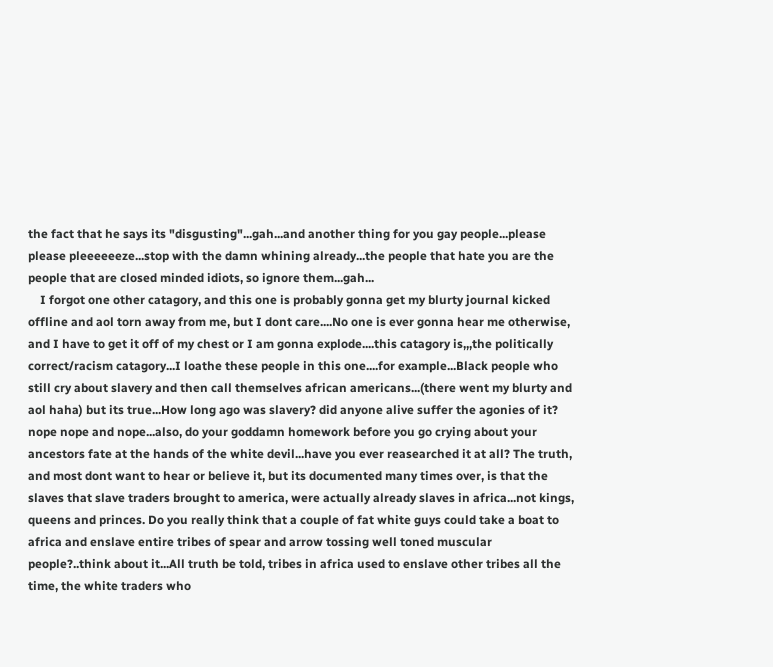the fact that he says its "disgusting"...gah...and another thing for you gay people...please please pleeeeeeze...stop with the damn whining already...the people that hate you are the people that are closed minded idiots, so ignore them...gah...
    I forgot one other catagory, and this one is probably gonna get my blurty journal kicked offline and aol torn away from me, but I dont care....No one is ever gonna hear me otherwise, and I have to get it off of my chest or I am gonna explode....this catagory is,,,the politically correct/racism catagory...I loathe these people in this one....for example...Black people who still cry about slavery and then call themselves african americans...(there went my blurty and aol haha) but its true...How long ago was slavery? did anyone alive suffer the agonies of it? nope nope and nope...also, do your goddamn homework before you go crying about your ancestors fate at the hands of the white devil...have you ever reasearched it at all? The truth, and most dont want to hear or believe it, but its documented many times over, is that the slaves that slave traders brought to america, were actually already slaves in africa...not kings, queens and princes. Do you really think that a couple of fat white guys could take a boat to africa and enslave entire tribes of spear and arrow tossing well toned muscular people?..think about it...All truth be told, tribes in africa used to enslave other tribes all the time, the white traders who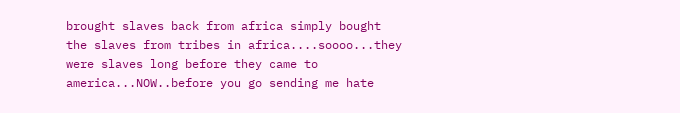brought slaves back from africa simply bought the slaves from tribes in africa....soooo...they were slaves long before they came to america...NOW..before you go sending me hate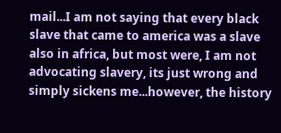mail...I am not saying that every black slave that came to america was a slave also in africa, but most were, I am not advocating slavery, its just wrong and simply sickens me...however, the history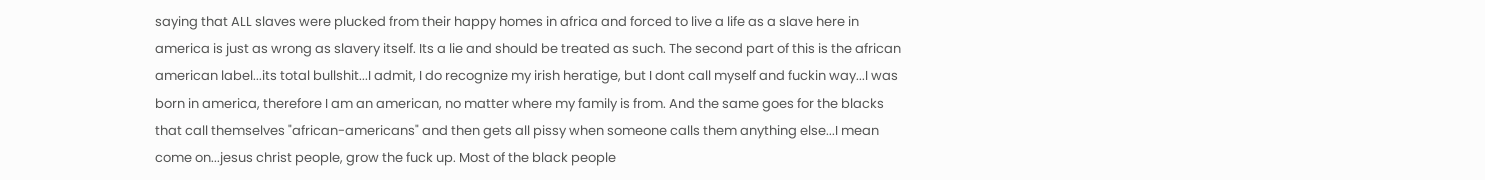saying that ALL slaves were plucked from their happy homes in africa and forced to live a life as a slave here in america is just as wrong as slavery itself. Its a lie and should be treated as such. The second part of this is the african american label...its total bullshit...I admit, I do recognize my irish heratige, but I dont call myself and fuckin way...I was born in america, therefore I am an american, no matter where my family is from. And the same goes for the blacks that call themselves "african-americans" and then gets all pissy when someone calls them anything else...I mean come on...jesus christ people, grow the fuck up. Most of the black people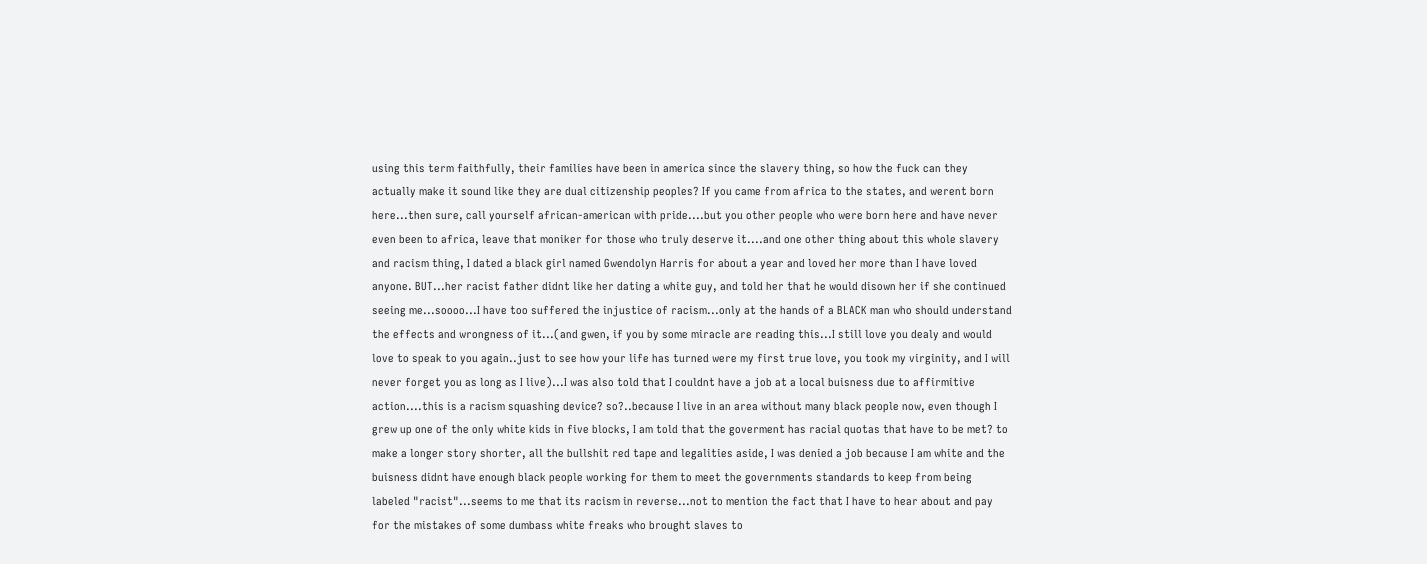using this term faithfully, their families have been in america since the slavery thing, so how the fuck can they actually make it sound like they are dual citizenship peoples? If you came from africa to the states, and werent born here...then sure, call yourself african-american with pride....but you other people who were born here and have never even been to africa, leave that moniker for those who truly deserve it....and one other thing about this whole slavery and racism thing, I dated a black girl named Gwendolyn Harris for about a year and loved her more than I have loved anyone. BUT...her racist father didnt like her dating a white guy, and told her that he would disown her if she continued seeing me...soooo...I have too suffered the injustice of racism...only at the hands of a BLACK man who should understand the effects and wrongness of it...(and gwen, if you by some miracle are reading this...I still love you dealy and would love to speak to you again..just to see how your life has turned were my first true love, you took my virginity, and I will never forget you as long as I live)...I was also told that I couldnt have a job at a local buisness due to affirmitive action....this is a racism squashing device? so?..because I live in an area without many black people now, even though I grew up one of the only white kids in five blocks, I am told that the goverment has racial quotas that have to be met? to make a longer story shorter, all the bullshit red tape and legalities aside, I was denied a job because I am white and the buisness didnt have enough black people working for them to meet the governments standards to keep from being labeled "racist"...seems to me that its racism in reverse...not to mention the fact that I have to hear about and pay for the mistakes of some dumbass white freaks who brought slaves to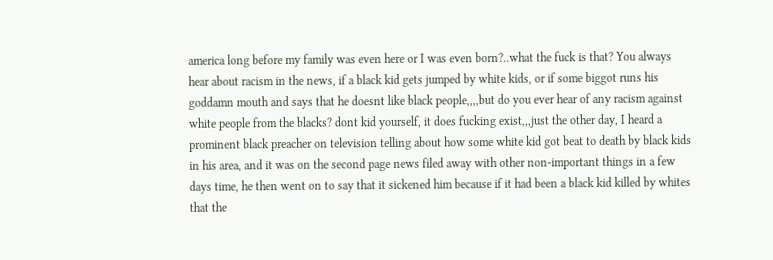america long before my family was even here or I was even born?..what the fuck is that? You always hear about racism in the news, if a black kid gets jumped by white kids, or if some biggot runs his goddamn mouth and says that he doesnt like black people,,,,but do you ever hear of any racism against white people from the blacks? dont kid yourself, it does fucking exist,,,just the other day, I heard a prominent black preacher on television telling about how some white kid got beat to death by black kids in his area, and it was on the second page news filed away with other non-important things in a few days time, he then went on to say that it sickened him because if it had been a black kid killed by whites that the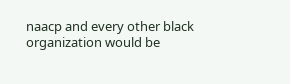naacp and every other black organization would be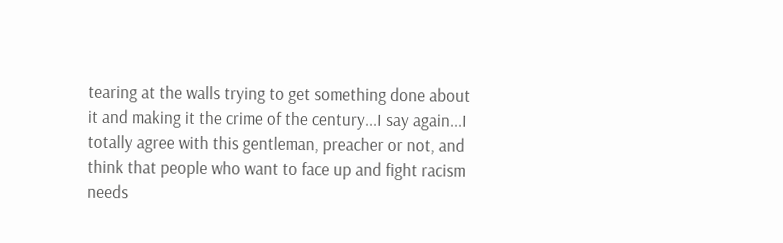tearing at the walls trying to get something done about it and making it the crime of the century...I say again...I totally agree with this gentleman, preacher or not, and think that people who want to face up and fight racism needs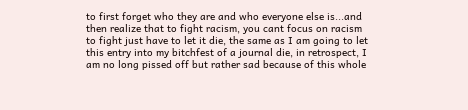to first forget who they are and who everyone else is...and then realize that to fight racism, you cant focus on racism to fight just have to let it die, the same as I am going to let this entry into my bitchfest of a journal die, in retrospect, I am no long pissed off but rather sad because of this whole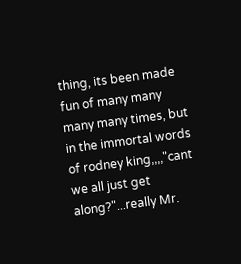thing, its been made fun of many many many many times, but in the immortal words of rodney king,,,,"cant we all just get along?"...really Mr.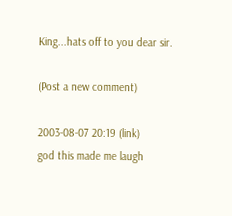King...hats off to you dear sir.

(Post a new comment)

2003-08-07 20:19 (link)
god this made me laugh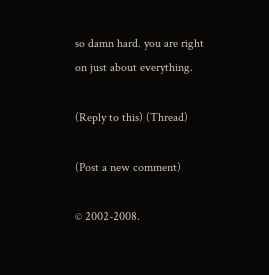so damn hard. you are right on just about everything.

(Reply to this) (Thread)

(Post a new comment)

© 2002-2008.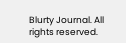Blurty Journal. All rights reserved.